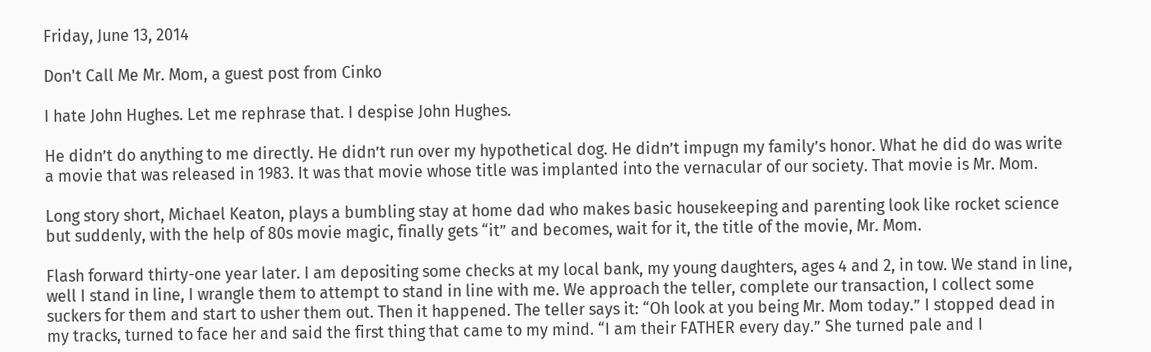Friday, June 13, 2014

Don't Call Me Mr. Mom, a guest post from Cinko

I hate John Hughes. Let me rephrase that. I despise John Hughes.

He didn’t do anything to me directly. He didn’t run over my hypothetical dog. He didn’t impugn my family’s honor. What he did do was write a movie that was released in 1983. It was that movie whose title was implanted into the vernacular of our society. That movie is Mr. Mom.

Long story short, Michael Keaton, plays a bumbling stay at home dad who makes basic housekeeping and parenting look like rocket science but suddenly, with the help of 80s movie magic, finally gets “it” and becomes, wait for it, the title of the movie, Mr. Mom.

Flash forward thirty-one year later. I am depositing some checks at my local bank, my young daughters, ages 4 and 2, in tow. We stand in line, well I stand in line, I wrangle them to attempt to stand in line with me. We approach the teller, complete our transaction, I collect some suckers for them and start to usher them out. Then it happened. The teller says it: “Oh look at you being Mr. Mom today.” I stopped dead in my tracks, turned to face her and said the first thing that came to my mind. “I am their FATHER every day.” She turned pale and I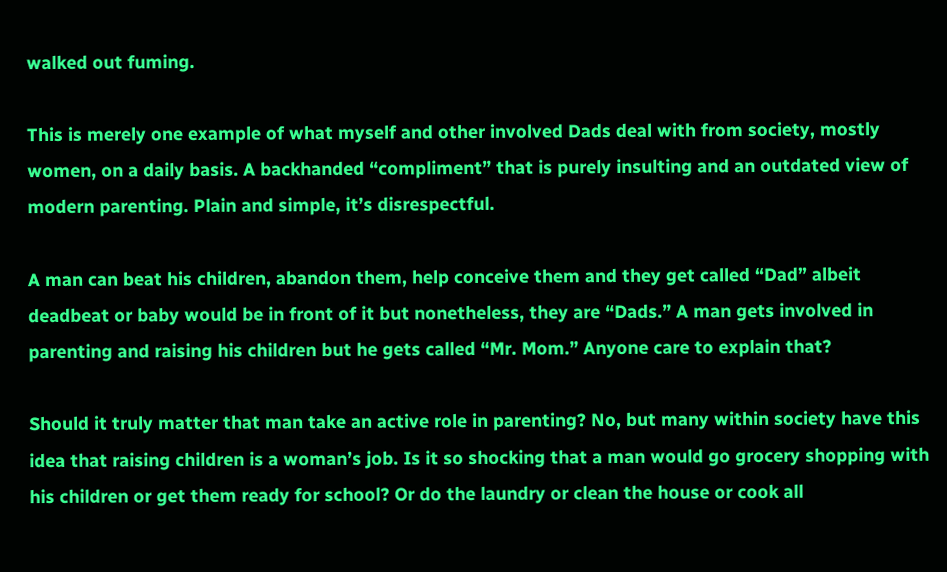walked out fuming.

This is merely one example of what myself and other involved Dads deal with from society, mostly women, on a daily basis. A backhanded “compliment” that is purely insulting and an outdated view of modern parenting. Plain and simple, it’s disrespectful.

A man can beat his children, abandon them, help conceive them and they get called “Dad” albeit deadbeat or baby would be in front of it but nonetheless, they are “Dads.” A man gets involved in parenting and raising his children but he gets called “Mr. Mom.” Anyone care to explain that?

Should it truly matter that man take an active role in parenting? No, but many within society have this idea that raising children is a woman’s job. Is it so shocking that a man would go grocery shopping with his children or get them ready for school? Or do the laundry or clean the house or cook all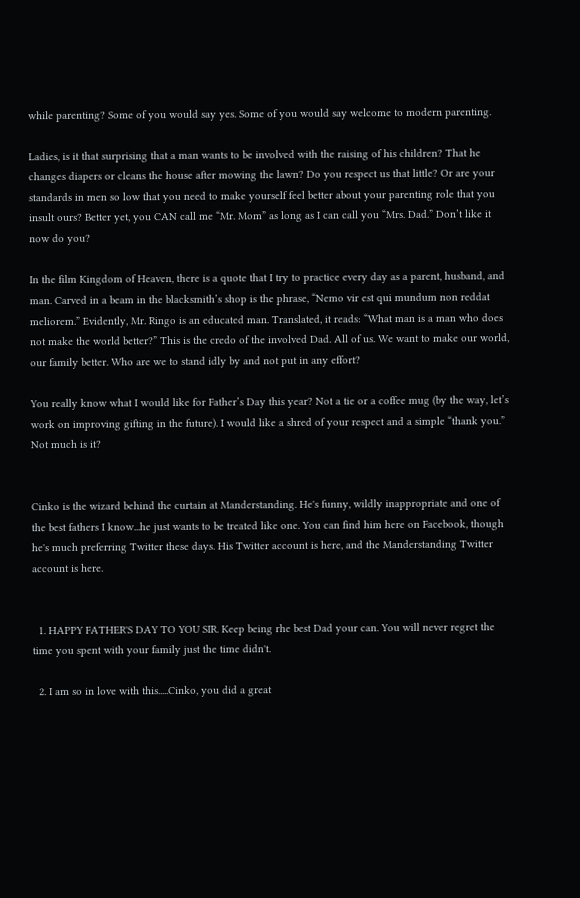while parenting? Some of you would say yes. Some of you would say welcome to modern parenting.

Ladies, is it that surprising that a man wants to be involved with the raising of his children? That he changes diapers or cleans the house after mowing the lawn? Do you respect us that little? Or are your standards in men so low that you need to make yourself feel better about your parenting role that you insult ours? Better yet, you CAN call me “Mr. Mom” as long as I can call you “Mrs. Dad.” Don’t like it now do you?

In the film Kingdom of Heaven, there is a quote that I try to practice every day as a parent, husband, and man. Carved in a beam in the blacksmith’s shop is the phrase, “Nemo vir est qui mundum non reddat meliorem.” Evidently, Mr. Ringo is an educated man. Translated, it reads: “What man is a man who does not make the world better?” This is the credo of the involved Dad. All of us. We want to make our world, our family better. Who are we to stand idly by and not put in any effort?

You really know what I would like for Father’s Day this year? Not a tie or a coffee mug (by the way, let’s work on improving gifting in the future). I would like a shred of your respect and a simple “thank you.” Not much is it?


Cinko is the wizard behind the curtain at Manderstanding. He's funny, wildly inappropriate and one of the best fathers I know...he just wants to be treated like one. You can find him here on Facebook, though he's much preferring Twitter these days. His Twitter account is here, and the Manderstanding Twitter account is here.


  1. HAPPY FATHER'S DAY TO YOU SIR. Keep being rhe best Dad your can. You will never regret the time you spent with your family just the time didn't.

  2. I am so in love with this.....Cinko, you did a great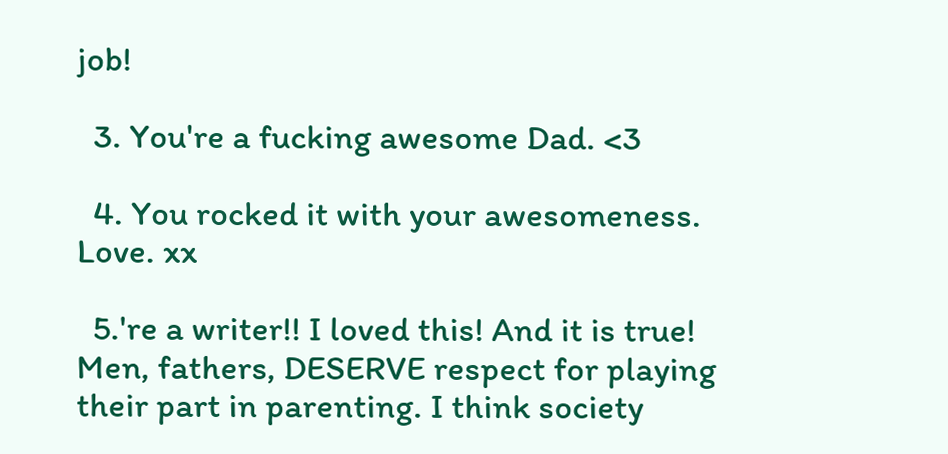job!

  3. You're a fucking awesome Dad. <3

  4. You rocked it with your awesomeness. Love. xx

  5.'re a writer!! I loved this! And it is true! Men, fathers, DESERVE respect for playing their part in parenting. I think society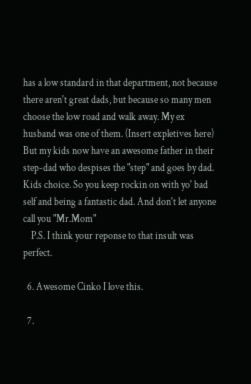has a low standard in that department, not because there aren't great dads, but because so many men choose the low road and walk away. My ex husband was one of them. (Insert expletives here) But my kids now have an awesome father in their step-dad who despises the "step" and goes by dad. Kids choice. So you keep rockin on with yo' bad self and being a fantastic dad. And don't let anyone call you "Mr.Mom"
    P.S. I think your reponse to that insult was perfect.

  6. Awesome Cinko I love this.

  7.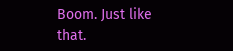Boom. Just like that.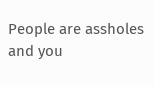People are assholes and you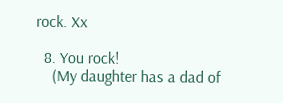rock. Xx

  8. You rock!
    (My daughter has a dad of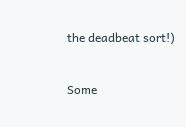the deadbeat sort!)


Some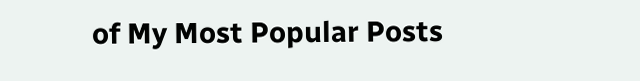of My Most Popular Posts